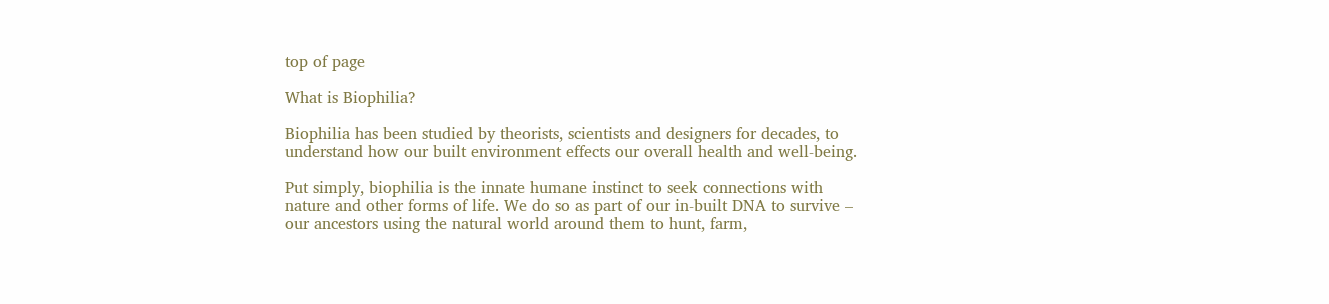top of page

What is Biophilia?

Biophilia has been studied by theorists, scientists and designers for decades, to understand how our built environment effects our overall health and well-being.

Put simply, biophilia is the innate humane instinct to seek connections with nature and other forms of life. We do so as part of our in-built DNA to survive – our ancestors using the natural world around them to hunt, farm,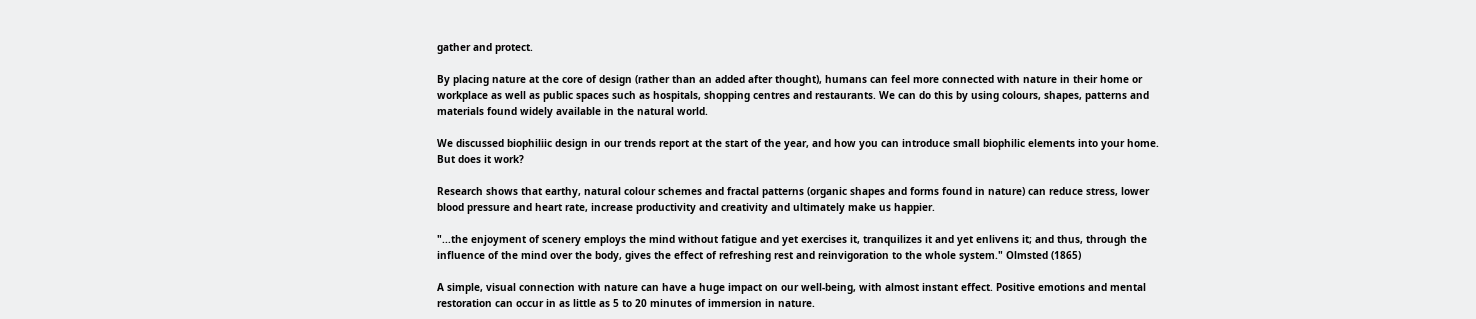gather and protect.

By placing nature at the core of design (rather than an added after thought), humans can feel more connected with nature in their home or workplace as well as public spaces such as hospitals, shopping centres and restaurants. We can do this by using colours, shapes, patterns and materials found widely available in the natural world.

We discussed biophiliic design in our trends report at the start of the year, and how you can introduce small biophilic elements into your home. But does it work?

Research shows that earthy, natural colour schemes and fractal patterns (organic shapes and forms found in nature) can reduce stress, lower blood pressure and heart rate, increase productivity and creativity and ultimately make us happier.

"...the enjoyment of scenery employs the mind without fatigue and yet exercises it, tranquilizes it and yet enlivens it; and thus, through the influence of the mind over the body, gives the effect of refreshing rest and reinvigoration to the whole system." Olmsted (1865)

A simple, visual connection with nature can have a huge impact on our well-being, with almost instant effect. Positive emotions and mental restoration can occur in as little as 5 to 20 minutes of immersion in nature.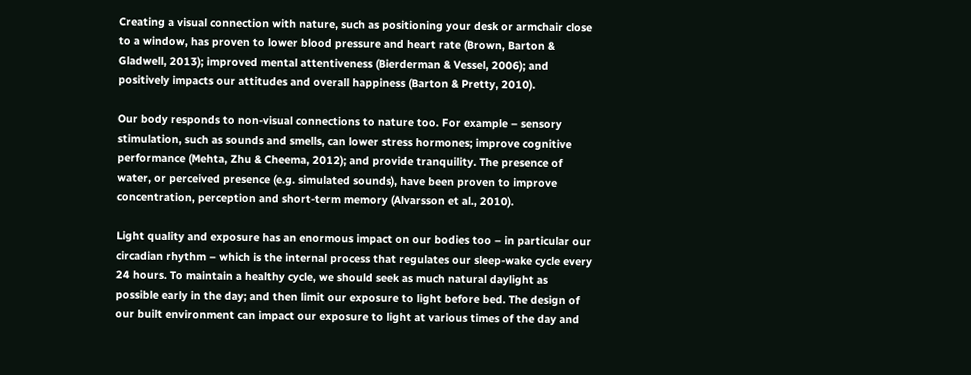Creating a visual connection with nature, such as positioning your desk or armchair close to a window, has proven to lower blood pressure and heart rate (Brown, Barton & Gladwell, 2013); improved mental attentiveness (Bierderman & Vessel, 2006); and positively impacts our attitudes and overall happiness (Barton & Pretty, 2010).

Our body responds to non-visual connections to nature too. For example – sensory stimulation, such as sounds and smells, can lower stress hormones; improve cognitive performance (Mehta, Zhu & Cheema, 2012); and provide tranquility. The presence of water, or perceived presence (e.g. simulated sounds), have been proven to improve concentration, perception and short-term memory (Alvarsson et al., 2010).

Light quality and exposure has an enormous impact on our bodies too – in particular our circadian rhythm – which is the internal process that regulates our sleep-wake cycle every 24 hours. To maintain a healthy cycle, we should seek as much natural daylight as possible early in the day; and then limit our exposure to light before bed. The design of our built environment can impact our exposure to light at various times of the day and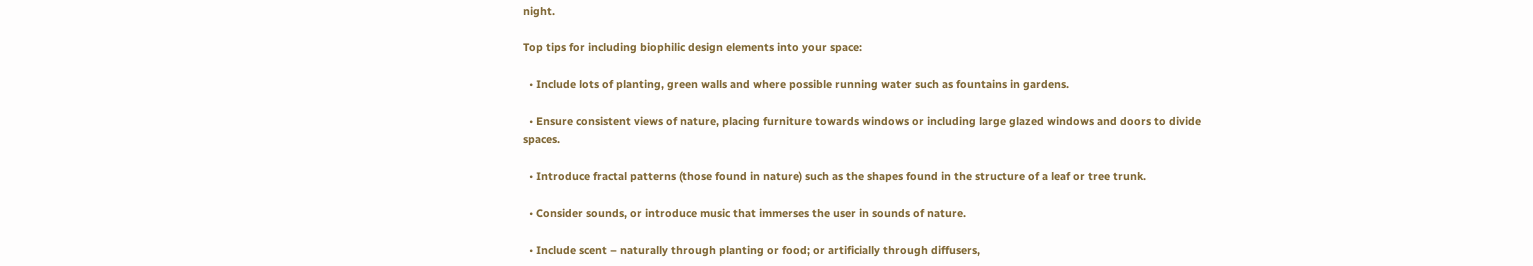night.

Top tips for including biophilic design elements into your space:

  • Include lots of planting, green walls and where possible running water such as fountains in gardens.

  • Ensure consistent views of nature, placing furniture towards windows or including large glazed windows and doors to divide spaces.

  • Introduce fractal patterns (those found in nature) such as the shapes found in the structure of a leaf or tree trunk.

  • Consider sounds, or introduce music that immerses the user in sounds of nature.

  • Include scent – naturally through planting or food; or artificially through diffusers,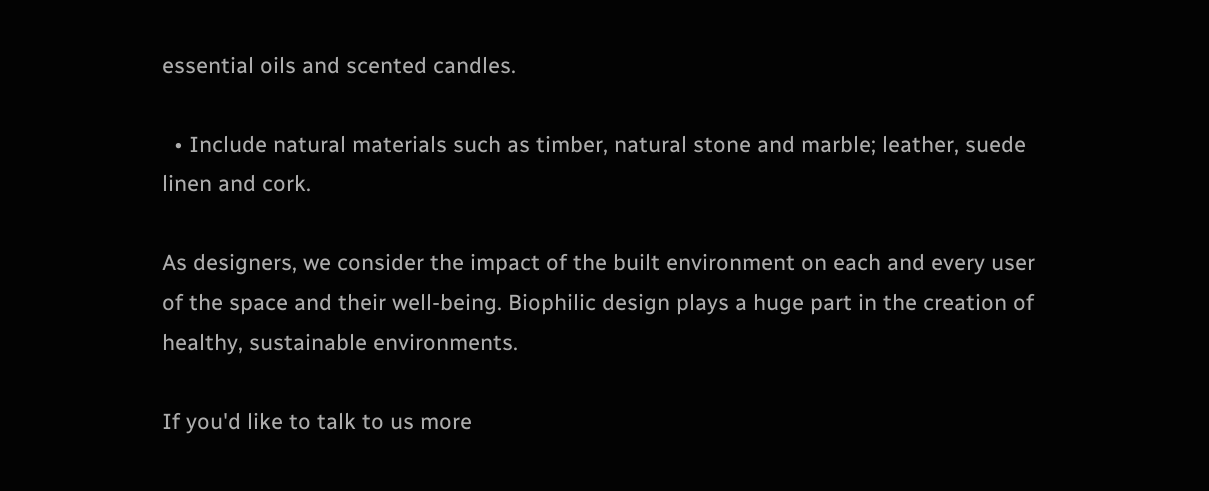essential oils and scented candles.

  • Include natural materials such as timber, natural stone and marble; leather, suede linen and cork.

As designers, we consider the impact of the built environment on each and every user of the space and their well-being. Biophilic design plays a huge part in the creation of healthy, sustainable environments.

If you'd like to talk to us more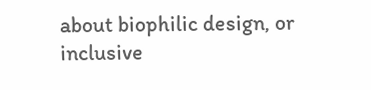about biophilic design, or inclusive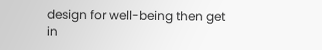design for well-being then get in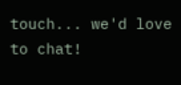touch... we'd love to chat!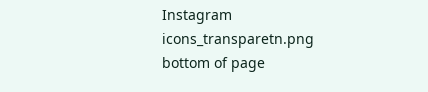Instagram icons_transparetn.png
bottom of page